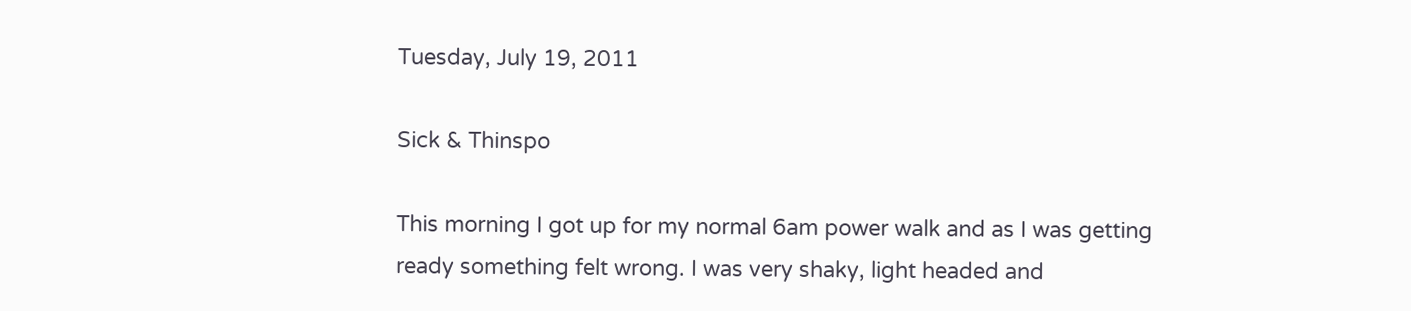Tuesday, July 19, 2011

Sick & Thinspo

This morning I got up for my normal 6am power walk and as I was getting ready something felt wrong. I was very shaky, light headed and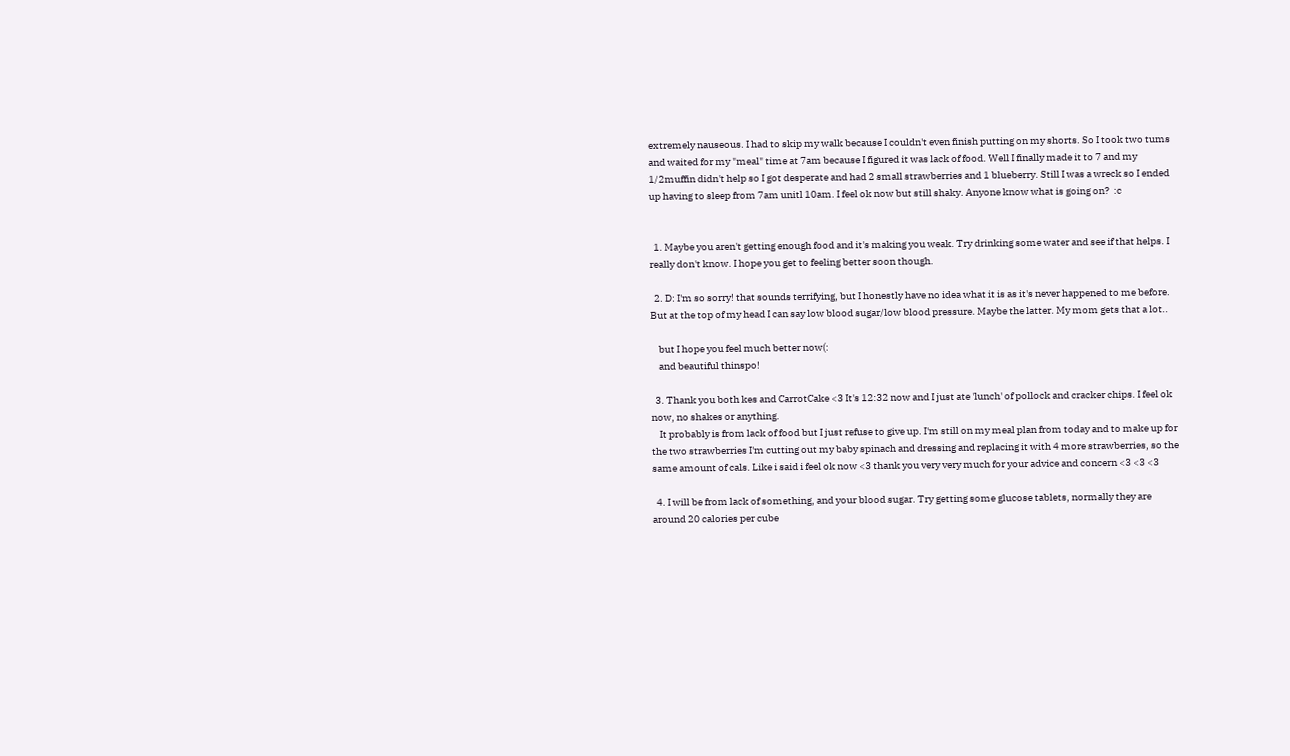extremely nauseous. I had to skip my walk because I couldn't even finish putting on my shorts. So I took two tums and waited for my "meal" time at 7am because I figured it was lack of food. Well I finally made it to 7 and my 1/2muffin didn't help so I got desperate and had 2 small strawberries and 1 blueberry. Still I was a wreck so I ended up having to sleep from 7am unitl 10am. I feel ok now but still shaky. Anyone know what is going on?  :c


  1. Maybe you aren't getting enough food and it's making you weak. Try drinking some water and see if that helps. I really don't know. I hope you get to feeling better soon though.

  2. D: I'm so sorry! that sounds terrifying, but I honestly have no idea what it is as it's never happened to me before. But at the top of my head I can say low blood sugar/low blood pressure. Maybe the latter. My mom gets that a lot..

    but I hope you feel much better now(:
    and beautiful thinspo!

  3. Thank you both kes and CarrotCake <3 It's 12:32 now and I just ate 'lunch' of pollock and cracker chips. I feel ok now, no shakes or anything.
    It probably is from lack of food but I just refuse to give up. I'm still on my meal plan from today and to make up for the two strawberries I'm cutting out my baby spinach and dressing and replacing it with 4 more strawberries, so the same amount of cals. Like i said i feel ok now <3 thank you very very much for your advice and concern <3 <3 <3

  4. I will be from lack of something, and your blood sugar. Try getting some glucose tablets, normally they are around 20 calories per cube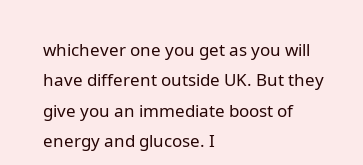whichever one you get as you will have different outside UK. But they give you an immediate boost of energy and glucose. I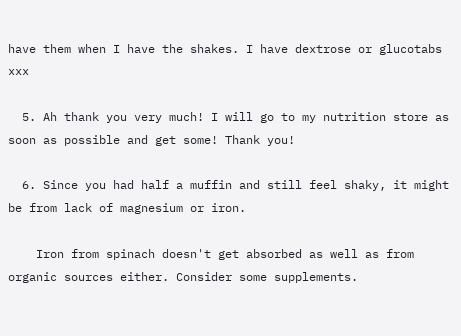have them when I have the shakes. I have dextrose or glucotabs xxx

  5. Ah thank you very much! I will go to my nutrition store as soon as possible and get some! Thank you!

  6. Since you had half a muffin and still feel shaky, it might be from lack of magnesium or iron.

    Iron from spinach doesn't get absorbed as well as from organic sources either. Consider some supplements.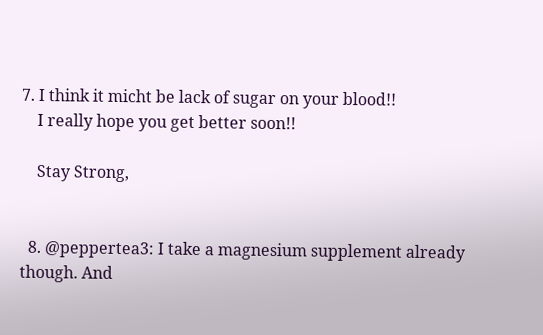7. I think it micht be lack of sugar on your blood!!
    I really hope you get better soon!!

    Stay Strong,


  8. @peppertea3: I take a magnesium supplement already though. And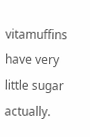vitamuffins have very little sugar actually.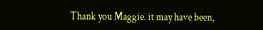Thank you Maggie. it may have been,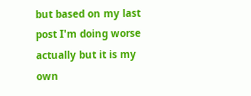but based on my last post I'm doing worse actually but it is my own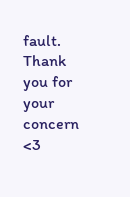fault. Thank you for your concern <3